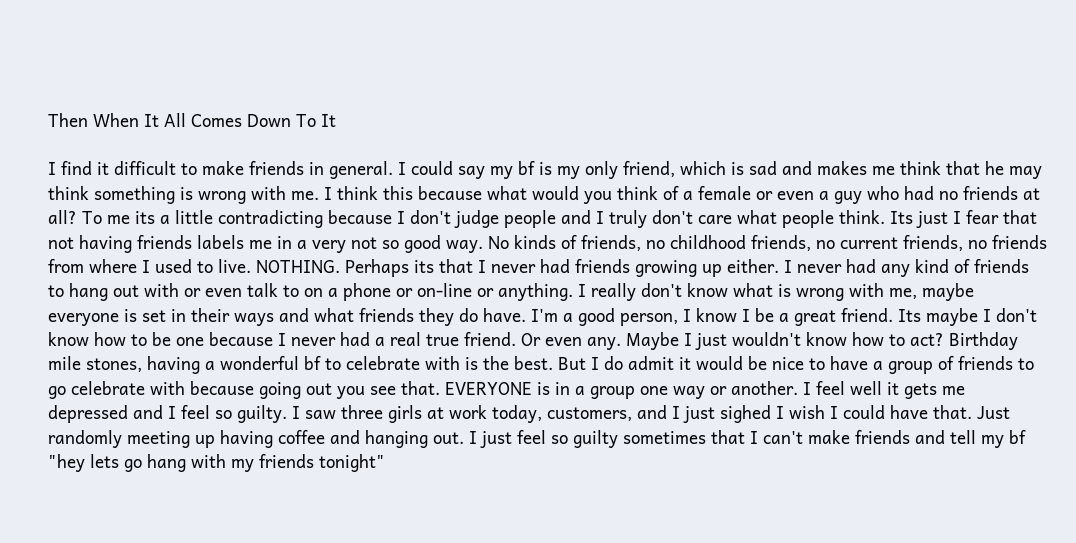Then When It All Comes Down To It

I find it difficult to make friends in general. I could say my bf is my only friend, which is sad and makes me think that he may think something is wrong with me. I think this because what would you think of a female or even a guy who had no friends at all? To me its a little contradicting because I don't judge people and I truly don't care what people think. Its just I fear that not having friends labels me in a very not so good way. No kinds of friends, no childhood friends, no current friends, no friends from where I used to live. NOTHING. Perhaps its that I never had friends growing up either. I never had any kind of friends to hang out with or even talk to on a phone or on-line or anything. I really don't know what is wrong with me, maybe everyone is set in their ways and what friends they do have. I'm a good person, I know I be a great friend. Its maybe I don't know how to be one because I never had a real true friend. Or even any. Maybe I just wouldn't know how to act? Birthday mile stones, having a wonderful bf to celebrate with is the best. But I do admit it would be nice to have a group of friends to go celebrate with because going out you see that. EVERYONE is in a group one way or another. I feel well it gets me depressed and I feel so guilty. I saw three girls at work today, customers, and I just sighed I wish I could have that. Just randomly meeting up having coffee and hanging out. I just feel so guilty sometimes that I can't make friends and tell my bf "hey lets go hang with my friends tonight"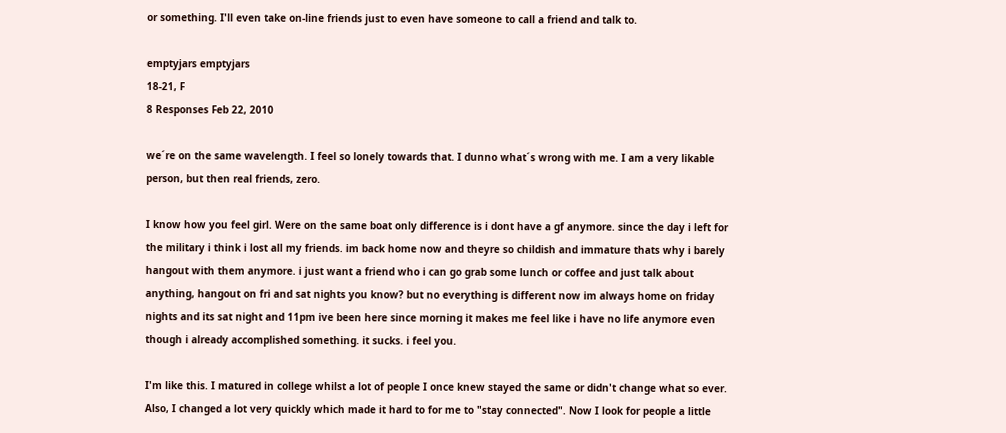or something. I'll even take on-line friends just to even have someone to call a friend and talk to.

emptyjars emptyjars
18-21, F
8 Responses Feb 22, 2010

we´re on the same wavelength. I feel so lonely towards that. I dunno what´s wrong with me. I am a very likable person, but then real friends, zero.

I know how you feel girl. Were on the same boat only difference is i dont have a gf anymore. since the day i left for the military i think i lost all my friends. im back home now and theyre so childish and immature thats why i barely hangout with them anymore. i just want a friend who i can go grab some lunch or coffee and just talk about anything, hangout on fri and sat nights you know? but no everything is different now im always home on friday nights and its sat night and 11pm ive been here since morning it makes me feel like i have no life anymore even though i already accomplished something. it sucks. i feel you.

I'm like this. I matured in college whilst a lot of people I once knew stayed the same or didn't change what so ever. Also, I changed a lot very quickly which made it hard to for me to "stay connected". Now I look for people a little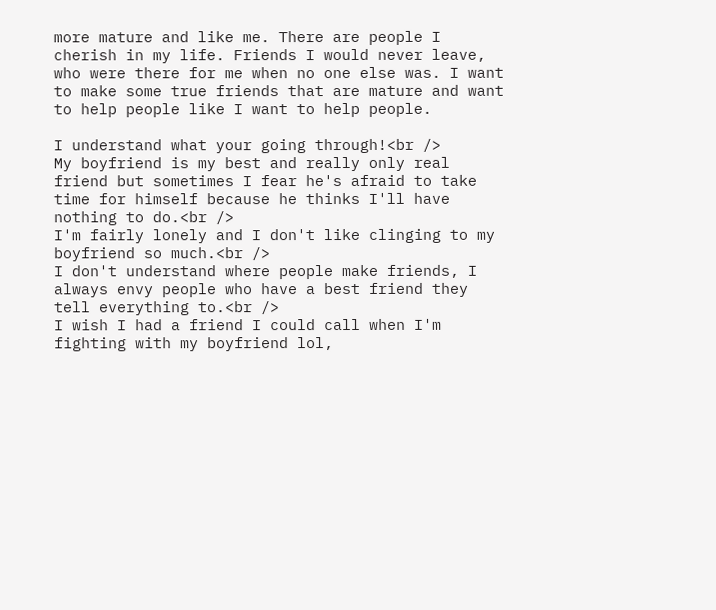more mature and like me. There are people I cherish in my life. Friends I would never leave, who were there for me when no one else was. I want to make some true friends that are mature and want to help people like I want to help people.

I understand what your going through!<br />
My boyfriend is my best and really only real friend but sometimes I fear he's afraid to take time for himself because he thinks I'll have nothing to do.<br />
I'm fairly lonely and I don't like clinging to my boyfriend so much.<br />
I don't understand where people make friends, I always envy people who have a best friend they tell everything to.<br />
I wish I had a friend I could call when I'm fighting with my boyfriend lol,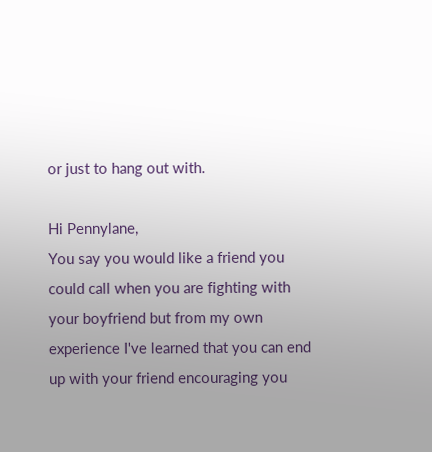or just to hang out with.

Hi Pennylane,
You say you would like a friend you could call when you are fighting with your boyfriend but from my own experience I've learned that you can end up with your friend encouraging you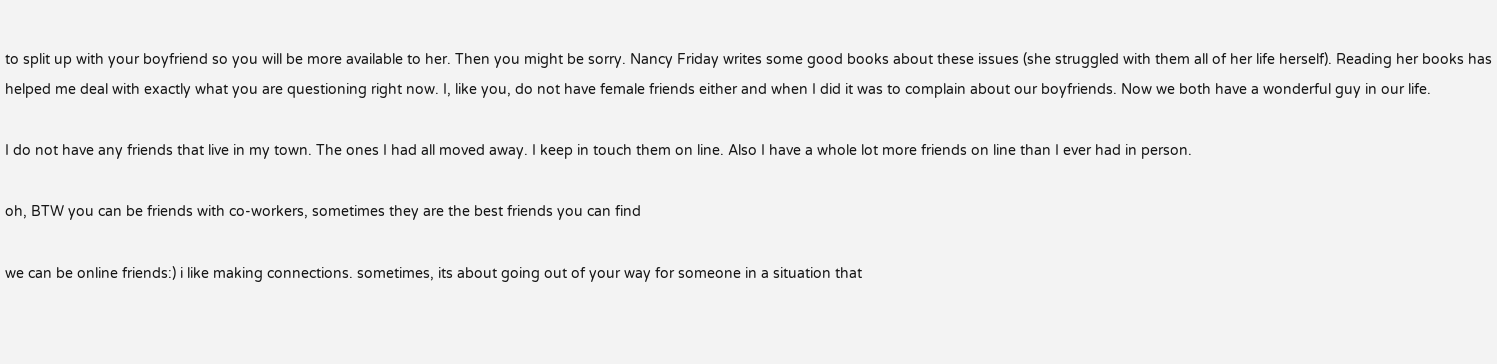to split up with your boyfriend so you will be more available to her. Then you might be sorry. Nancy Friday writes some good books about these issues (she struggled with them all of her life herself). Reading her books has helped me deal with exactly what you are questioning right now. I, like you, do not have female friends either and when I did it was to complain about our boyfriends. Now we both have a wonderful guy in our life.

I do not have any friends that live in my town. The ones I had all moved away. I keep in touch them on line. Also I have a whole lot more friends on line than I ever had in person.

oh, BTW you can be friends with co-workers, sometimes they are the best friends you can find

we can be online friends:) i like making connections. sometimes, its about going out of your way for someone in a situation that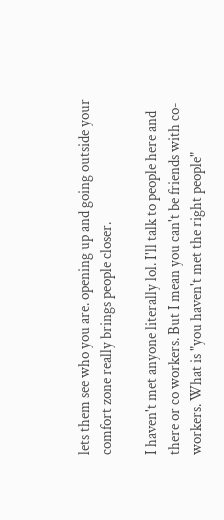lets them see who you are. opening up and going outside your comfort zone really brings people closer.

I haven't met anyone literally lol. I'll talk to people here and there or co workers. But I mean you can't be friends with co-workers. What is "you haven't met the right people"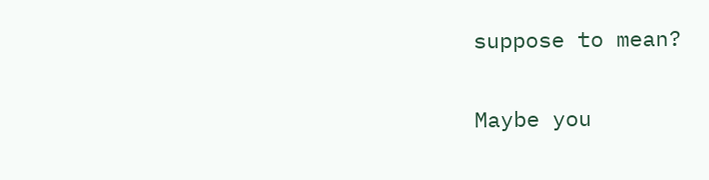suppose to mean?

Maybe you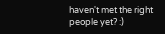haven't met the right people yet? :)